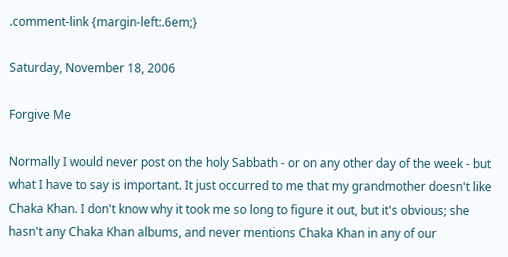.comment-link {margin-left:.6em;}

Saturday, November 18, 2006

Forgive Me

Normally I would never post on the holy Sabbath - or on any other day of the week - but what I have to say is important. It just occurred to me that my grandmother doesn't like Chaka Khan. I don't know why it took me so long to figure it out, but it's obvious; she hasn't any Chaka Khan albums, and never mentions Chaka Khan in any of our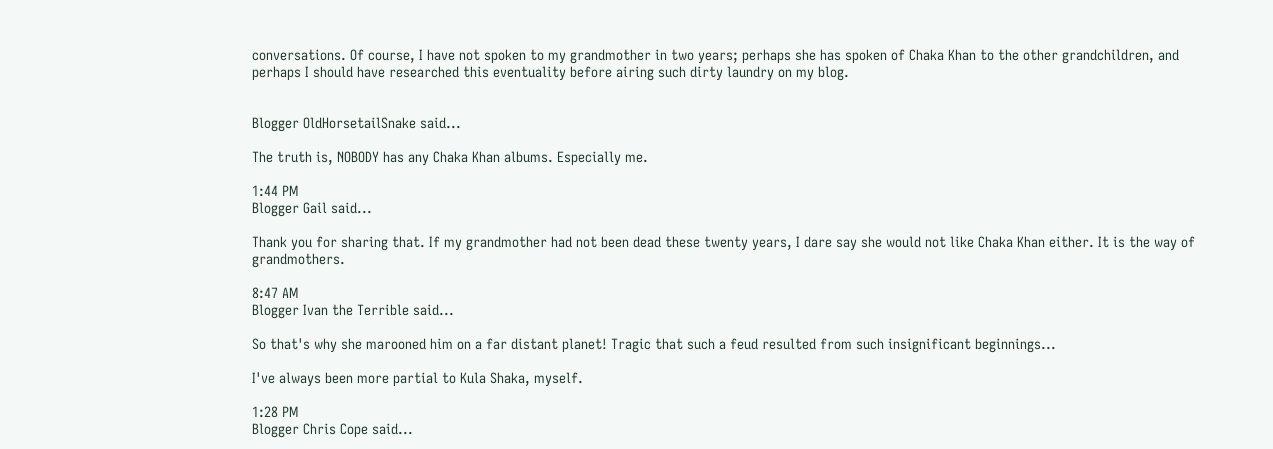conversations. Of course, I have not spoken to my grandmother in two years; perhaps she has spoken of Chaka Khan to the other grandchildren, and perhaps I should have researched this eventuality before airing such dirty laundry on my blog.


Blogger OldHorsetailSnake said...

The truth is, NOBODY has any Chaka Khan albums. Especially me.

1:44 PM
Blogger Gail said...

Thank you for sharing that. If my grandmother had not been dead these twenty years, I dare say she would not like Chaka Khan either. It is the way of grandmothers.

8:47 AM
Blogger Ivan the Terrible said...

So that's why she marooned him on a far distant planet! Tragic that such a feud resulted from such insignificant beginnings...

I've always been more partial to Kula Shaka, myself.

1:28 PM
Blogger Chris Cope said...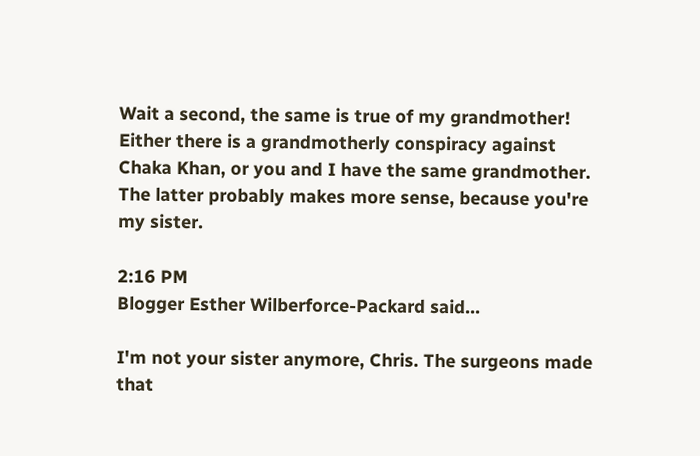Wait a second, the same is true of my grandmother! Either there is a grandmotherly conspiracy against Chaka Khan, or you and I have the same grandmother. The latter probably makes more sense, because you're my sister.

2:16 PM
Blogger Esther Wilberforce-Packard said...

I'm not your sister anymore, Chris. The surgeons made that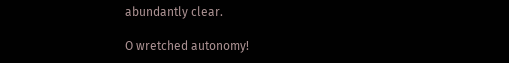abundantly clear.

O wretched autonomy!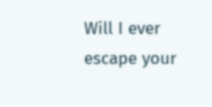Will I ever escape your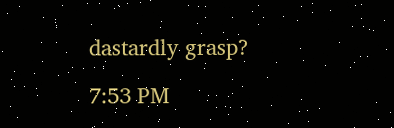dastardly grasp?

7:53 PM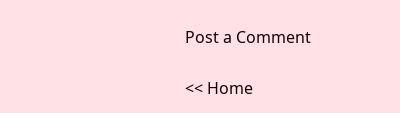Post a Comment

<< Home